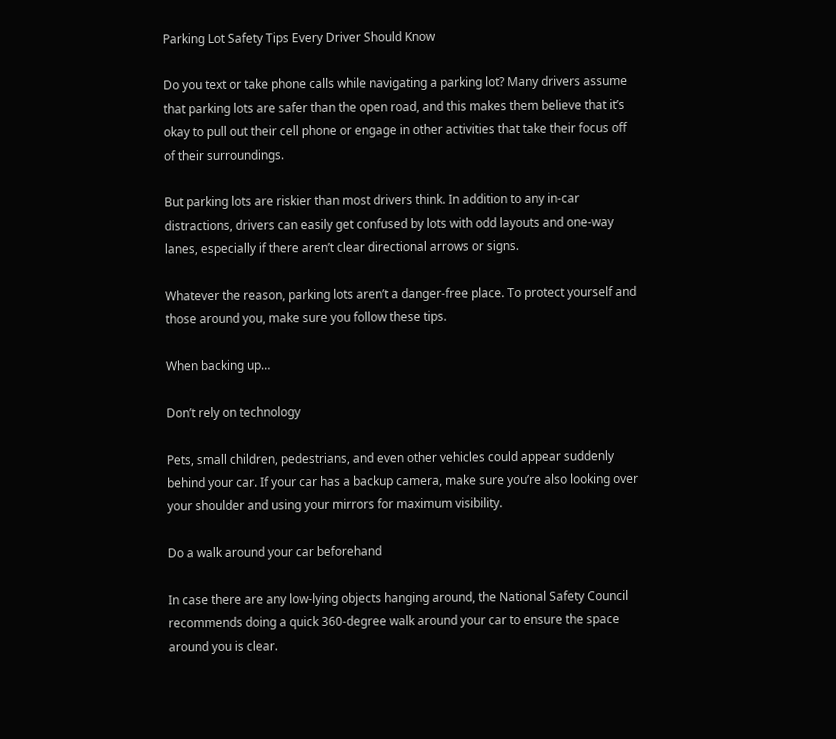Parking Lot Safety Tips Every Driver Should Know

Do you text or take phone calls while navigating a parking lot? Many drivers assume that parking lots are safer than the open road, and this makes them believe that it’s okay to pull out their cell phone or engage in other activities that take their focus off of their surroundings.

But parking lots are riskier than most drivers think. In addition to any in-car distractions, drivers can easily get confused by lots with odd layouts and one-way lanes, especially if there aren’t clear directional arrows or signs.

Whatever the reason, parking lots aren’t a danger-free place. To protect yourself and those around you, make sure you follow these tips.

When backing up…

Don’t rely on technology

Pets, small children, pedestrians, and even other vehicles could appear suddenly behind your car. If your car has a backup camera, make sure you’re also looking over your shoulder and using your mirrors for maximum visibility.

Do a walk around your car beforehand

In case there are any low-lying objects hanging around, the National Safety Council recommends doing a quick 360-degree walk around your car to ensure the space around you is clear.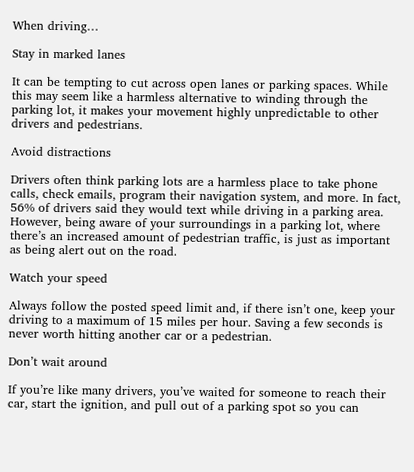When driving…

Stay in marked lanes

It can be tempting to cut across open lanes or parking spaces. While this may seem like a harmless alternative to winding through the parking lot, it makes your movement highly unpredictable to other drivers and pedestrians.

Avoid distractions

Drivers often think parking lots are a harmless place to take phone calls, check emails, program their navigation system, and more. In fact, 56% of drivers said they would text while driving in a parking area. However, being aware of your surroundings in a parking lot, where there’s an increased amount of pedestrian traffic, is just as important as being alert out on the road.

Watch your speed

Always follow the posted speed limit and, if there isn’t one, keep your driving to a maximum of 15 miles per hour. Saving a few seconds is never worth hitting another car or a pedestrian.

Don’t wait around

If you’re like many drivers, you’ve waited for someone to reach their car, start the ignition, and pull out of a parking spot so you can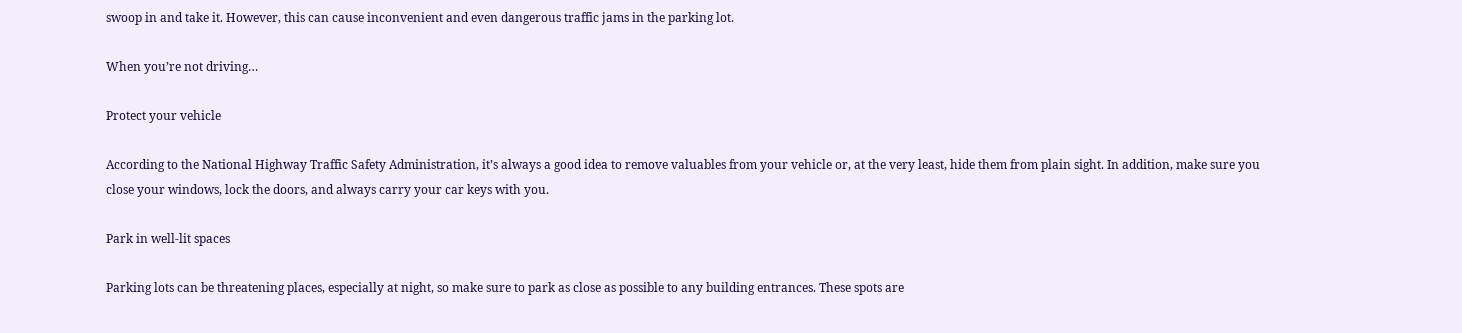swoop in and take it. However, this can cause inconvenient and even dangerous traffic jams in the parking lot.

When you’re not driving…

Protect your vehicle

According to the National Highway Traffic Safety Administration, it’s always a good idea to remove valuables from your vehicle or, at the very least, hide them from plain sight. In addition, make sure you close your windows, lock the doors, and always carry your car keys with you.

Park in well-lit spaces

Parking lots can be threatening places, especially at night, so make sure to park as close as possible to any building entrances. These spots are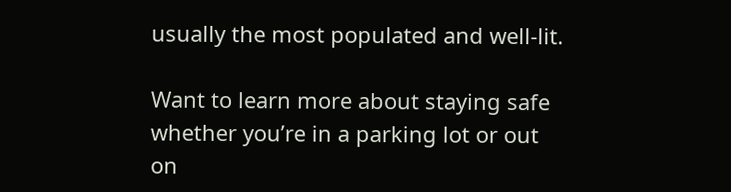usually the most populated and well-lit.

Want to learn more about staying safe whether you’re in a parking lot or out on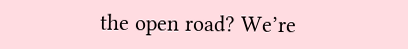the open road? We’re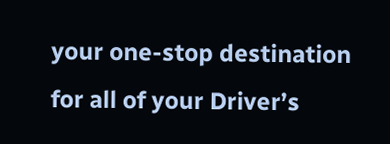your one-stop destination for all of your Driver’s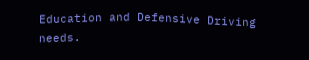Education and Defensive Driving needs.